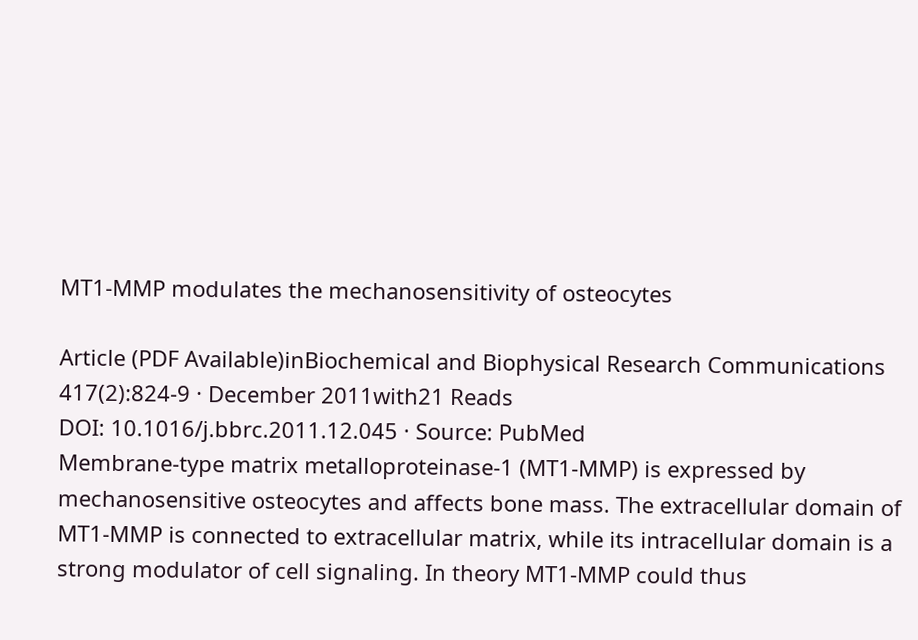MT1-MMP modulates the mechanosensitivity of osteocytes

Article (PDF Available)inBiochemical and Biophysical Research Communications 417(2):824-9 · December 2011with21 Reads
DOI: 10.1016/j.bbrc.2011.12.045 · Source: PubMed
Membrane-type matrix metalloproteinase-1 (MT1-MMP) is expressed by mechanosensitive osteocytes and affects bone mass. The extracellular domain of MT1-MMP is connected to extracellular matrix, while its intracellular domain is a strong modulator of cell signaling. In theory MT1-MMP could thus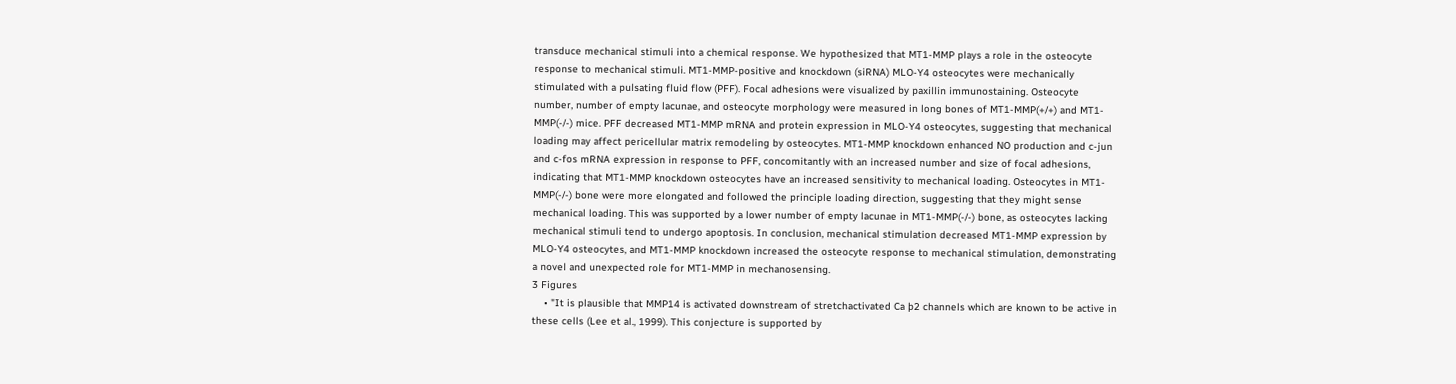transduce mechanical stimuli into a chemical response. We hypothesized that MT1-MMP plays a role in the osteocyte response to mechanical stimuli. MT1-MMP-positive and knockdown (siRNA) MLO-Y4 osteocytes were mechanically stimulated with a pulsating fluid flow (PFF). Focal adhesions were visualized by paxillin immunostaining. Osteocyte number, number of empty lacunae, and osteocyte morphology were measured in long bones of MT1-MMP(+/+) and MT1-MMP(-/-) mice. PFF decreased MT1-MMP mRNA and protein expression in MLO-Y4 osteocytes, suggesting that mechanical loading may affect pericellular matrix remodeling by osteocytes. MT1-MMP knockdown enhanced NO production and c-jun and c-fos mRNA expression in response to PFF, concomitantly with an increased number and size of focal adhesions, indicating that MT1-MMP knockdown osteocytes have an increased sensitivity to mechanical loading. Osteocytes in MT1-MMP(-/-) bone were more elongated and followed the principle loading direction, suggesting that they might sense mechanical loading. This was supported by a lower number of empty lacunae in MT1-MMP(-/-) bone, as osteocytes lacking mechanical stimuli tend to undergo apoptosis. In conclusion, mechanical stimulation decreased MT1-MMP expression by MLO-Y4 osteocytes, and MT1-MMP knockdown increased the osteocyte response to mechanical stimulation, demonstrating a novel and unexpected role for MT1-MMP in mechanosensing.
3 Figures
    • "It is plausible that MMP14 is activated downstream of stretchactivated Ca þ2 channels which are known to be active in these cells (Lee et al., 1999). This conjecture is supported by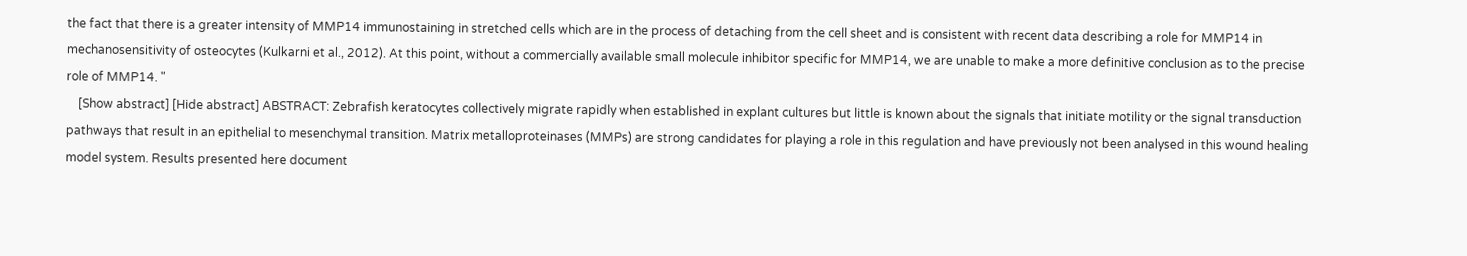the fact that there is a greater intensity of MMP14 immunostaining in stretched cells which are in the process of detaching from the cell sheet and is consistent with recent data describing a role for MMP14 in mechanosensitivity of osteocytes (Kulkarni et al., 2012). At this point, without a commercially available small molecule inhibitor specific for MMP14, we are unable to make a more definitive conclusion as to the precise role of MMP14. "
    [Show abstract] [Hide abstract] ABSTRACT: Zebrafish keratocytes collectively migrate rapidly when established in explant cultures but little is known about the signals that initiate motility or the signal transduction pathways that result in an epithelial to mesenchymal transition. Matrix metalloproteinases (MMPs) are strong candidates for playing a role in this regulation and have previously not been analysed in this wound healing model system. Results presented here document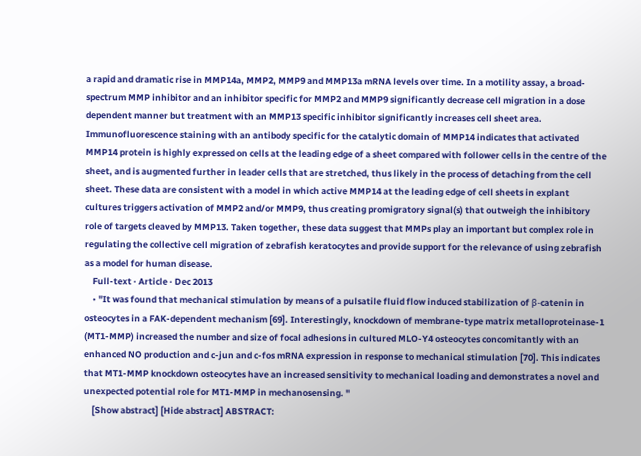a rapid and dramatic rise in MMP14a, MMP2, MMP9 and MMP13a mRNA levels over time. In a motility assay, a broad-spectrum MMP inhibitor and an inhibitor specific for MMP2 and MMP9 significantly decrease cell migration in a dose dependent manner but treatment with an MMP13 specific inhibitor significantly increases cell sheet area. Immunofluorescence staining with an antibody specific for the catalytic domain of MMP14 indicates that activated MMP14 protein is highly expressed on cells at the leading edge of a sheet compared with follower cells in the centre of the sheet, and is augmented further in leader cells that are stretched, thus likely in the process of detaching from the cell sheet. These data are consistent with a model in which active MMP14 at the leading edge of cell sheets in explant cultures triggers activation of MMP2 and/or MMP9, thus creating promigratory signal(s) that outweigh the inhibitory role of targets cleaved by MMP13. Taken together, these data suggest that MMPs play an important but complex role in regulating the collective cell migration of zebrafish keratocytes and provide support for the relevance of using zebrafish as a model for human disease.
    Full-text · Article · Dec 2013
    • "It was found that mechanical stimulation by means of a pulsatile fluid flow induced stabilization of β-catenin in osteocytes in a FAK-dependent mechanism [69]. Interestingly, knockdown of membrane-type matrix metalloproteinase-1 (MT1-MMP) increased the number and size of focal adhesions in cultured MLO-Y4 osteocytes concomitantly with an enhanced NO production and c-jun and c-fos mRNA expression in response to mechanical stimulation [70]. This indicates that MT1-MMP knockdown osteocytes have an increased sensitivity to mechanical loading and demonstrates a novel and unexpected potential role for MT1-MMP in mechanosensing. "
    [Show abstract] [Hide abstract] ABSTRACT: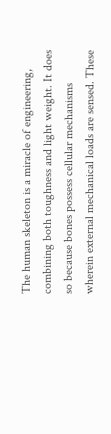The human skeleton is a miracle of engineering, combining both toughness and light weight. It does so because bones possess cellular mechanisms wherein external mechanical loads are sensed. These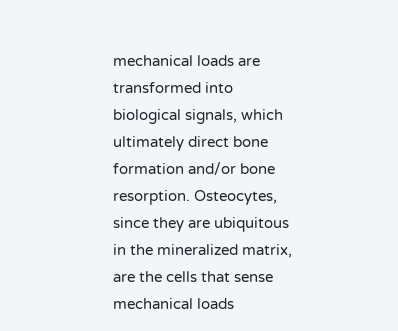mechanical loads are transformed into biological signals, which ultimately direct bone formation and/or bone resorption. Osteocytes, since they are ubiquitous in the mineralized matrix, are the cells that sense mechanical loads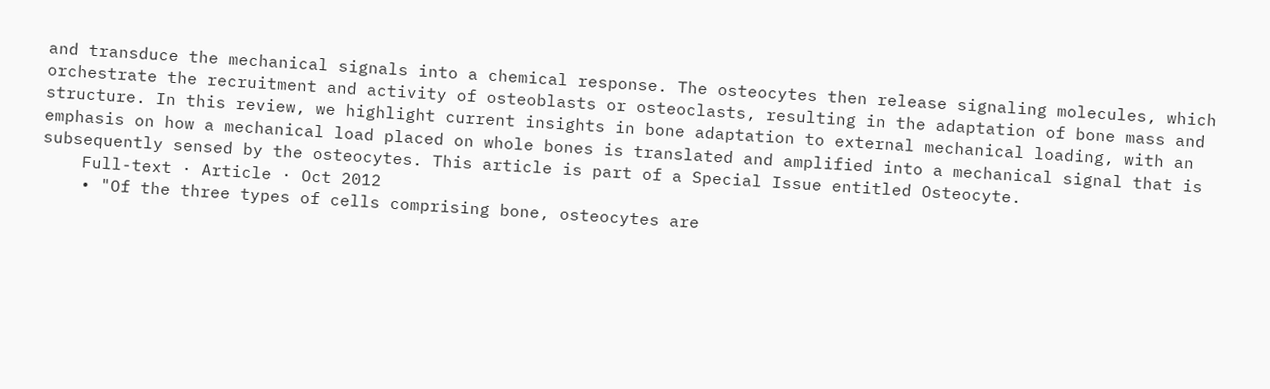and transduce the mechanical signals into a chemical response. The osteocytes then release signaling molecules, which orchestrate the recruitment and activity of osteoblasts or osteoclasts, resulting in the adaptation of bone mass and structure. In this review, we highlight current insights in bone adaptation to external mechanical loading, with an emphasis on how a mechanical load placed on whole bones is translated and amplified into a mechanical signal that is subsequently sensed by the osteocytes. This article is part of a Special Issue entitled Osteocyte.
    Full-text · Article · Oct 2012
    • "Of the three types of cells comprising bone, osteocytes are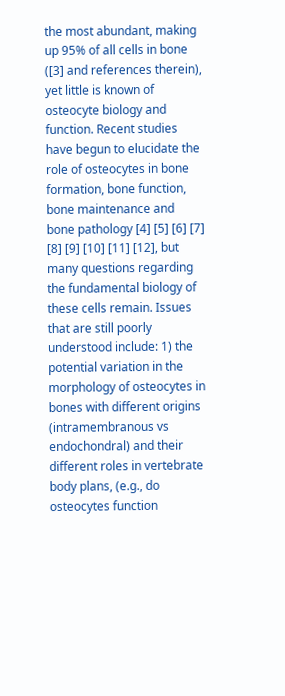the most abundant, making up 95% of all cells in bone ([3] and references therein), yet little is known of osteocyte biology and function. Recent studies have begun to elucidate the role of osteocytes in bone formation, bone function, bone maintenance and bone pathology [4] [5] [6] [7] [8] [9] [10] [11] [12], but many questions regarding the fundamental biology of these cells remain. Issues that are still poorly understood include: 1) the potential variation in the morphology of osteocytes in bones with different origins (intramembranous vs endochondral) and their different roles in vertebrate body plans, (e.g., do osteocytes function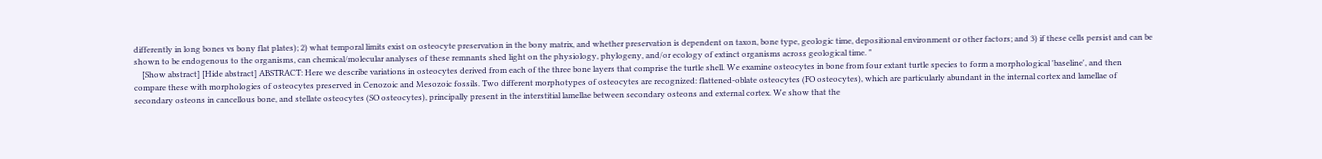differently in long bones vs bony flat plates); 2) what temporal limits exist on osteocyte preservation in the bony matrix, and whether preservation is dependent on taxon, bone type, geologic time, depositional environment or other factors; and 3) if these cells persist and can be shown to be endogenous to the organisms, can chemical/molecular analyses of these remnants shed light on the physiology, phylogeny, and/or ecology of extinct organisms across geological time. "
    [Show abstract] [Hide abstract] ABSTRACT: Here we describe variations in osteocytes derived from each of the three bone layers that comprise the turtle shell. We examine osteocytes in bone from four extant turtle species to form a morphological 'baseline', and then compare these with morphologies of osteocytes preserved in Cenozoic and Mesozoic fossils. Two different morphotypes of osteocytes are recognized: flattened-oblate osteocytes (FO osteocytes), which are particularly abundant in the internal cortex and lamellae of secondary osteons in cancellous bone, and stellate osteocytes (SO osteocytes), principally present in the interstitial lamellae between secondary osteons and external cortex. We show that the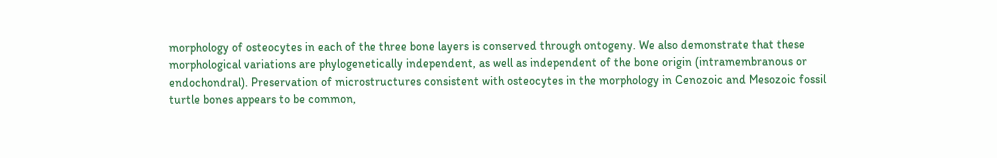morphology of osteocytes in each of the three bone layers is conserved through ontogeny. We also demonstrate that these morphological variations are phylogenetically independent, as well as independent of the bone origin (intramembranous or endochondral). Preservation of microstructures consistent with osteocytes in the morphology in Cenozoic and Mesozoic fossil turtle bones appears to be common,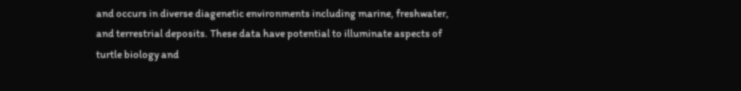and occurs in diverse diagenetic environments including marine, freshwater, and terrestrial deposits. These data have potential to illuminate aspects of turtle biology and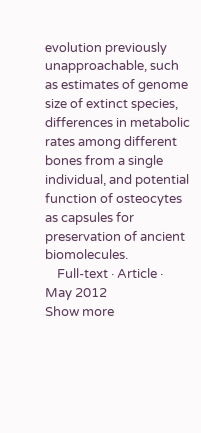evolution previously unapproachable, such as estimates of genome size of extinct species, differences in metabolic rates among different bones from a single individual, and potential function of osteocytes as capsules for preservation of ancient biomolecules.
    Full-text · Article · May 2012
Show more